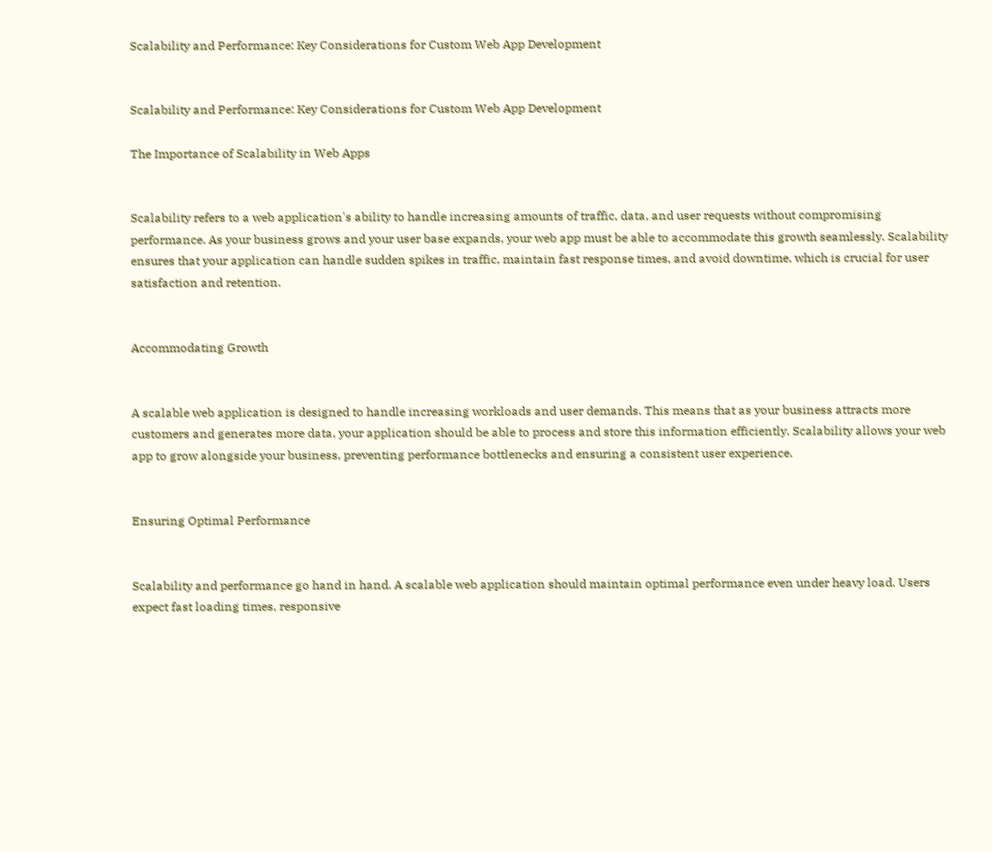Scalability and Performance: Key Considerations for Custom Web App Development


Scalability and Performance: Key Considerations for Custom Web App Development

The Importance of Scalability in Web Apps


Scalability refers to a web application's ability to handle increasing amounts of traffic, data, and user requests without compromising performance. As your business grows and your user base expands, your web app must be able to accommodate this growth seamlessly. Scalability ensures that your application can handle sudden spikes in traffic, maintain fast response times, and avoid downtime, which is crucial for user satisfaction and retention.


Accommodating Growth


A scalable web application is designed to handle increasing workloads and user demands. This means that as your business attracts more customers and generates more data, your application should be able to process and store this information efficiently. Scalability allows your web app to grow alongside your business, preventing performance bottlenecks and ensuring a consistent user experience.


Ensuring Optimal Performance


Scalability and performance go hand in hand. A scalable web application should maintain optimal performance even under heavy load. Users expect fast loading times, responsive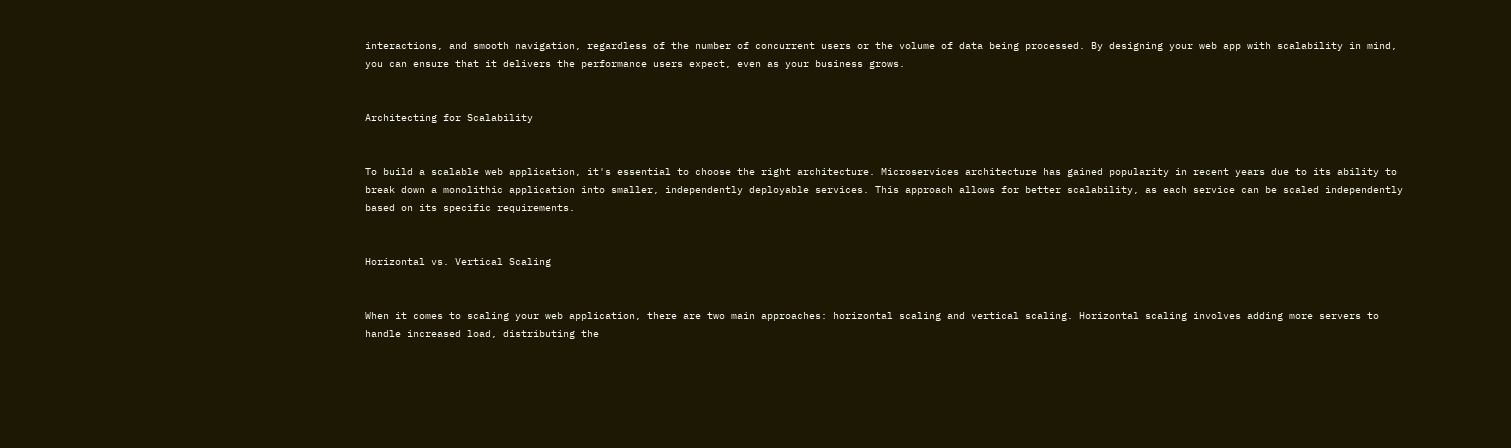interactions, and smooth navigation, regardless of the number of concurrent users or the volume of data being processed. By designing your web app with scalability in mind, you can ensure that it delivers the performance users expect, even as your business grows.


Architecting for Scalability


To build a scalable web application, it's essential to choose the right architecture. Microservices architecture has gained popularity in recent years due to its ability to break down a monolithic application into smaller, independently deployable services. This approach allows for better scalability, as each service can be scaled independently based on its specific requirements.


Horizontal vs. Vertical Scaling


When it comes to scaling your web application, there are two main approaches: horizontal scaling and vertical scaling. Horizontal scaling involves adding more servers to handle increased load, distributing the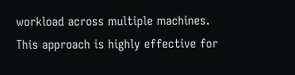workload across multiple machines. This approach is highly effective for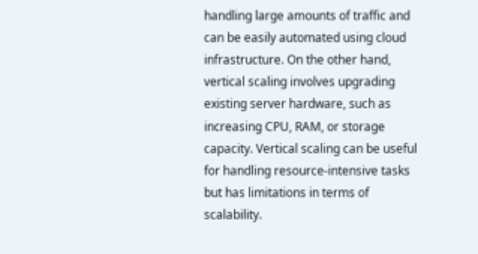handling large amounts of traffic and can be easily automated using cloud infrastructure. On the other hand, vertical scaling involves upgrading existing server hardware, such as increasing CPU, RAM, or storage capacity. Vertical scaling can be useful for handling resource-intensive tasks but has limitations in terms of scalability.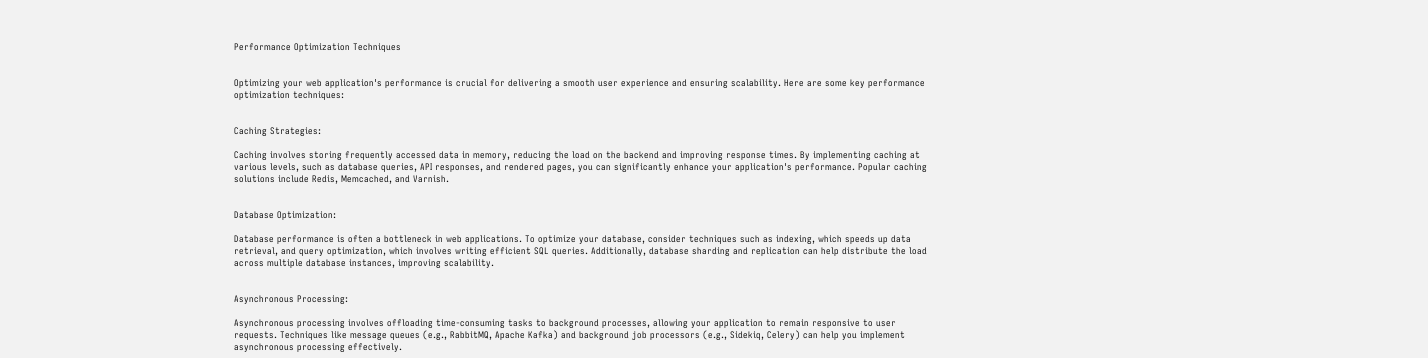Performance Optimization Techniques


Optimizing your web application's performance is crucial for delivering a smooth user experience and ensuring scalability. Here are some key performance optimization techniques:


Caching Strategies:

Caching involves storing frequently accessed data in memory, reducing the load on the backend and improving response times. By implementing caching at various levels, such as database queries, API responses, and rendered pages, you can significantly enhance your application's performance. Popular caching solutions include Redis, Memcached, and Varnish.


Database Optimization:

Database performance is often a bottleneck in web applications. To optimize your database, consider techniques such as indexing, which speeds up data retrieval, and query optimization, which involves writing efficient SQL queries. Additionally, database sharding and replication can help distribute the load across multiple database instances, improving scalability.


Asynchronous Processing:

Asynchronous processing involves offloading time-consuming tasks to background processes, allowing your application to remain responsive to user requests. Techniques like message queues (e.g., RabbitMQ, Apache Kafka) and background job processors (e.g., Sidekiq, Celery) can help you implement asynchronous processing effectively.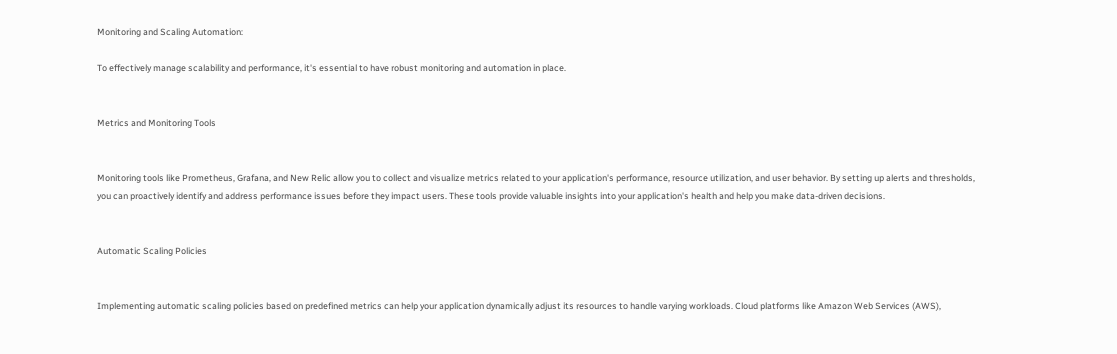Monitoring and Scaling Automation:

To effectively manage scalability and performance, it's essential to have robust monitoring and automation in place.


Metrics and Monitoring Tools


Monitoring tools like Prometheus, Grafana, and New Relic allow you to collect and visualize metrics related to your application's performance, resource utilization, and user behavior. By setting up alerts and thresholds, you can proactively identify and address performance issues before they impact users. These tools provide valuable insights into your application's health and help you make data-driven decisions.


Automatic Scaling Policies


Implementing automatic scaling policies based on predefined metrics can help your application dynamically adjust its resources to handle varying workloads. Cloud platforms like Amazon Web Services (AWS),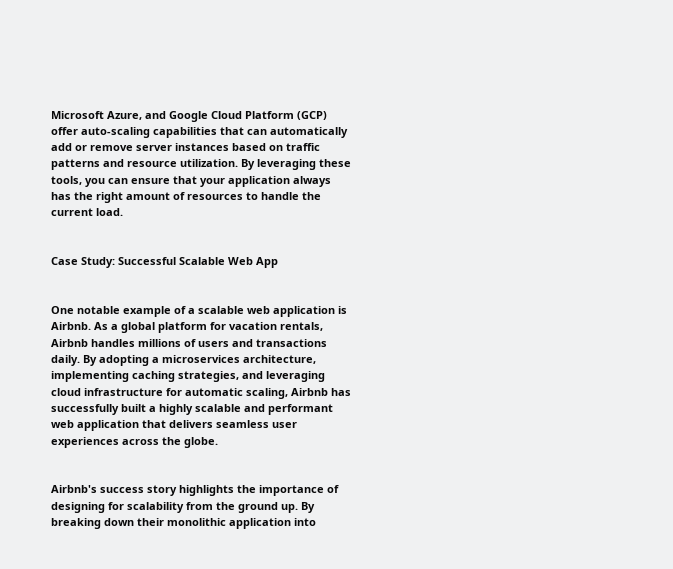Microsoft Azure, and Google Cloud Platform (GCP) offer auto-scaling capabilities that can automatically add or remove server instances based on traffic patterns and resource utilization. By leveraging these tools, you can ensure that your application always has the right amount of resources to handle the current load.


Case Study: Successful Scalable Web App


One notable example of a scalable web application is Airbnb. As a global platform for vacation rentals, Airbnb handles millions of users and transactions daily. By adopting a microservices architecture, implementing caching strategies, and leveraging cloud infrastructure for automatic scaling, Airbnb has successfully built a highly scalable and performant web application that delivers seamless user experiences across the globe.


Airbnb's success story highlights the importance of designing for scalability from the ground up. By breaking down their monolithic application into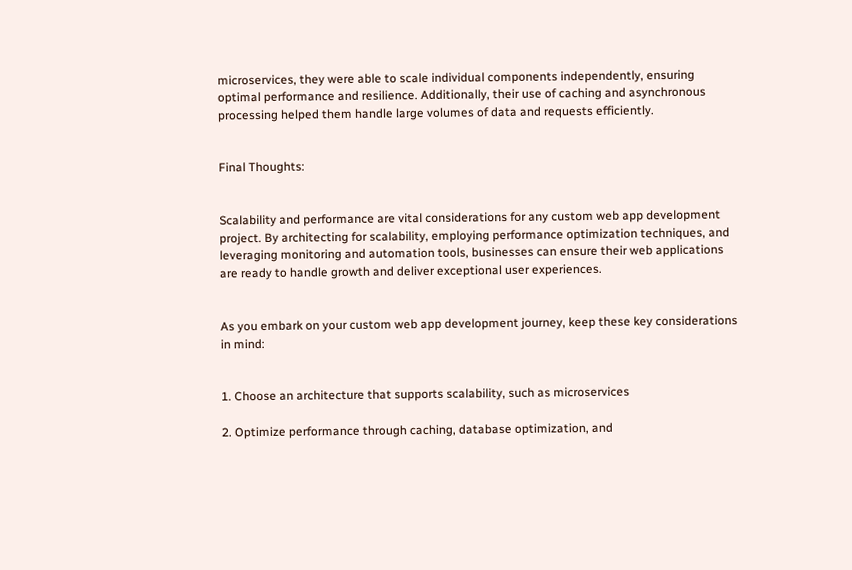microservices, they were able to scale individual components independently, ensuring optimal performance and resilience. Additionally, their use of caching and asynchronous processing helped them handle large volumes of data and requests efficiently.


Final Thoughts:


Scalability and performance are vital considerations for any custom web app development project. By architecting for scalability, employing performance optimization techniques, and leveraging monitoring and automation tools, businesses can ensure their web applications are ready to handle growth and deliver exceptional user experiences.


As you embark on your custom web app development journey, keep these key considerations in mind:


1. Choose an architecture that supports scalability, such as microservices

2. Optimize performance through caching, database optimization, and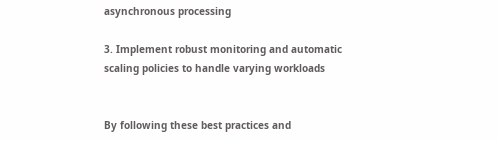asynchronous processing

3. Implement robust monitoring and automatic scaling policies to handle varying workloads


By following these best practices and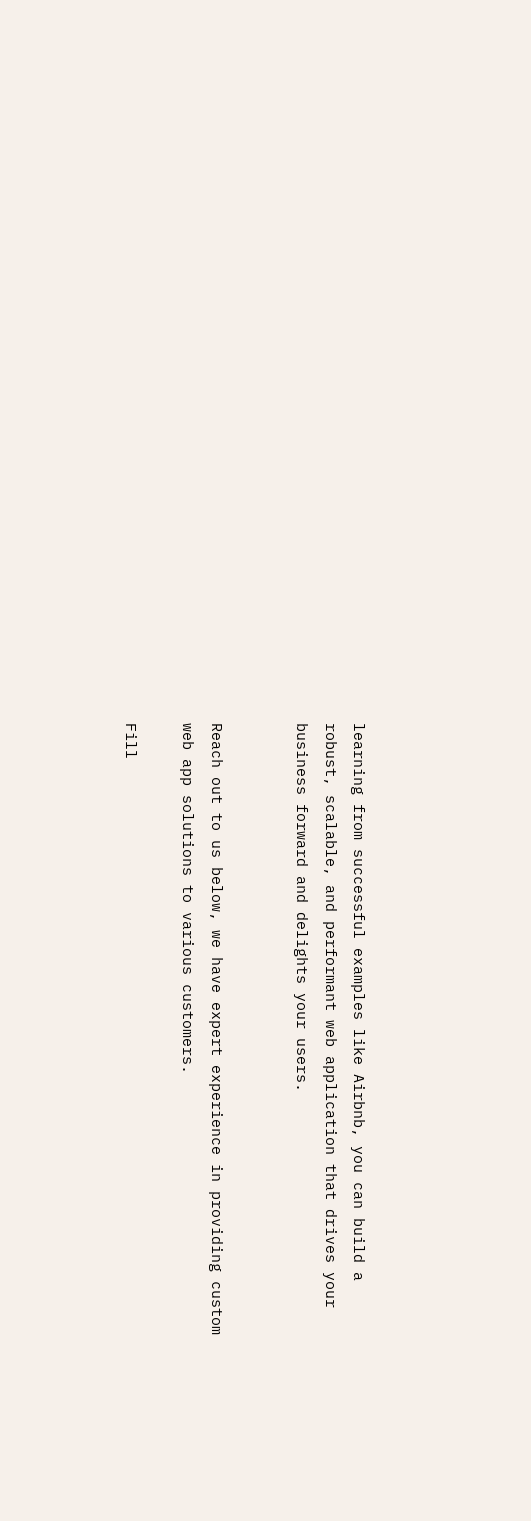learning from successful examples like Airbnb, you can build a robust, scalable, and performant web application that drives your business forward and delights your users.


Reach out to us below, we have expert experience in providing custom web app solutions to various customers.

Fill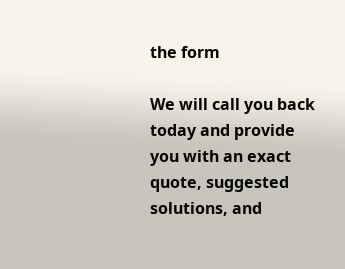the form

We will call you back today and provide you with an exact quote, suggested solutions, and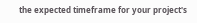the expected timeframe for your project's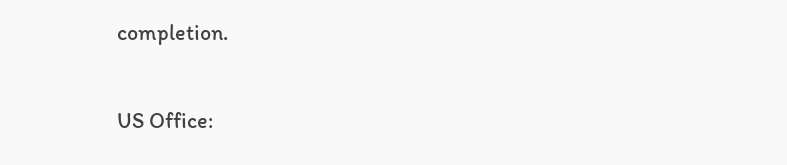completion.

US Office: